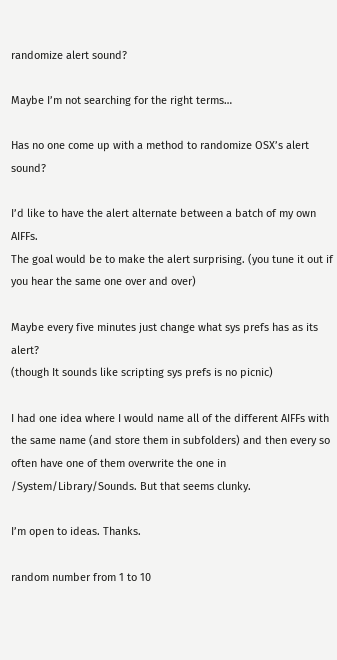randomize alert sound?

Maybe I’m not searching for the right terms…

Has no one come up with a method to randomize OSX’s alert sound?

I’d like to have the alert alternate between a batch of my own AIFFs.
The goal would be to make the alert surprising. (you tune it out if you hear the same one over and over)

Maybe every five minutes just change what sys prefs has as its alert?
(though It sounds like scripting sys prefs is no picnic)

I had one idea where I would name all of the different AIFFs with the same name (and store them in subfolders) and then every so often have one of them overwrite the one in /System/Library/Sounds. But that seems clunky.

I’m open to ideas. Thanks.

random number from 1 to 10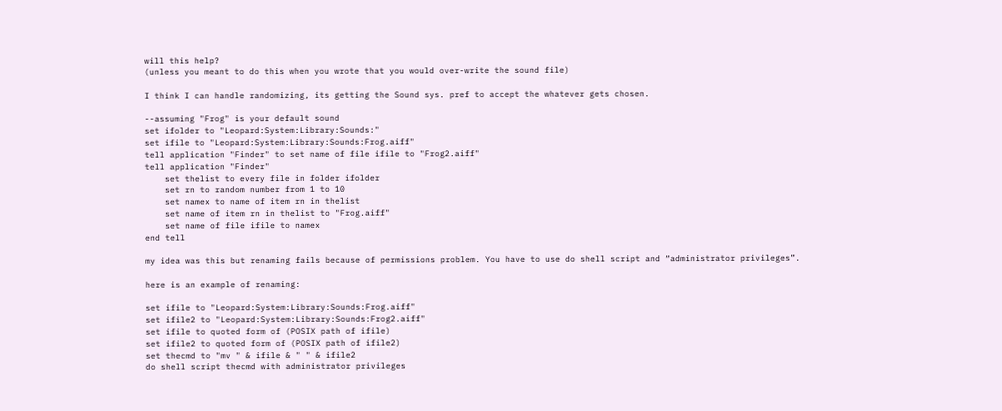will this help?
(unless you meant to do this when you wrote that you would over-write the sound file)

I think I can handle randomizing, its getting the Sound sys. pref to accept the whatever gets chosen.

--assuming "Frog" is your default sound
set ifolder to "Leopard:System:Library:Sounds:"
set ifile to "Leopard:System:Library:Sounds:Frog.aiff"
tell application "Finder" to set name of file ifile to "Frog2.aiff"
tell application "Finder"
    set thelist to every file in folder ifolder
    set rn to random number from 1 to 10
    set namex to name of item rn in thelist
    set name of item rn in thelist to "Frog.aiff"
    set name of file ifile to namex
end tell

my idea was this but renaming fails because of permissions problem. You have to use do shell script and “administrator privileges”.

here is an example of renaming:

set ifile to "Leopard:System:Library:Sounds:Frog.aiff"
set ifile2 to "Leopard:System:Library:Sounds:Frog2.aiff"
set ifile to quoted form of (POSIX path of ifile)
set ifile2 to quoted form of (POSIX path of ifile2)
set thecmd to "mv " & ifile & " " & ifile2
do shell script thecmd with administrator privileges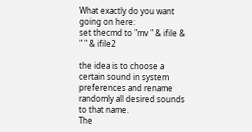What exactly do you want going on here:
set thecmd to "mv " & ifile & " " & ifile2

the idea is to choose a certain sound in system preferences and rename randomly all desired sounds to that name.
The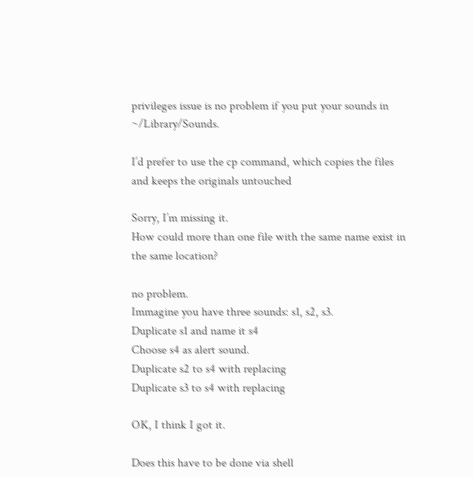privileges issue is no problem if you put your sounds in ~/Library/Sounds.

I’d prefer to use the cp command, which copies the files and keeps the originals untouched

Sorry, I’m missing it.
How could more than one file with the same name exist in the same location?

no problem.
Immagine you have three sounds: s1, s2, s3.
Duplicate s1 and name it s4
Choose s4 as alert sound.
Duplicate s2 to s4 with replacing
Duplicate s3 to s4 with replacing

OK, I think I got it.

Does this have to be done via shell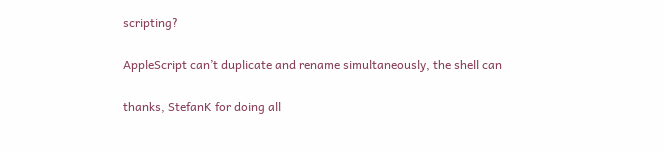scripting?

AppleScript can’t duplicate and rename simultaneously, the shell can

thanks, StefanK for doing all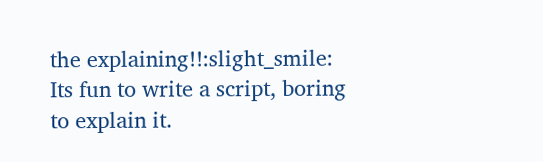the explaining!!:slight_smile: Its fun to write a script, boring to explain it.